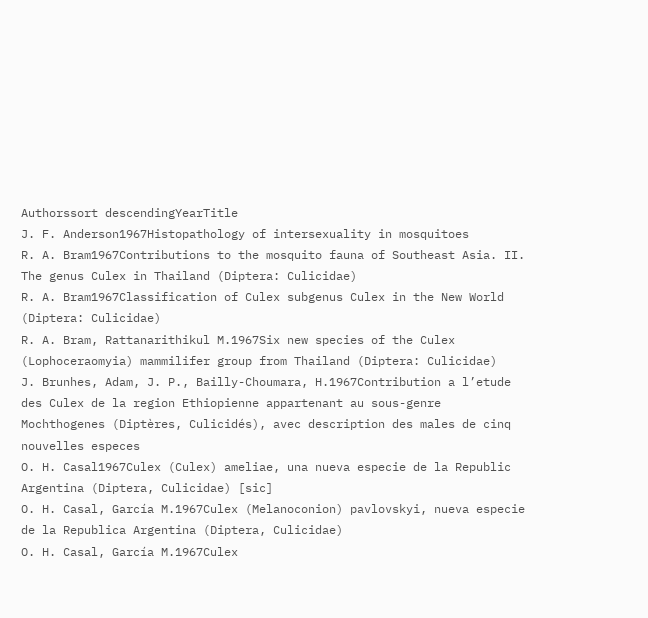Authorssort descendingYearTitle
J. F. Anderson1967Histopathology of intersexuality in mosquitoes
R. A. Bram1967Contributions to the mosquito fauna of Southeast Asia. II. The genus Culex in Thailand (Diptera: Culicidae)
R. A. Bram1967Classification of Culex subgenus Culex in the New World (Diptera: Culicidae)
R. A. Bram, Rattanarithikul M.1967Six new species of the Culex (Lophoceraomyia) mammilifer group from Thailand (Diptera: Culicidae)
J. Brunhes, Adam, J. P., Bailly-Choumara, H.1967Contribution a l’etude des Culex de la region Ethiopienne appartenant au sous-genre Mochthogenes (Diptères, Culicidés), avec description des males de cinq nouvelles especes
O. H. Casal1967Culex (Culex) ameliae, una nueva especie de la Republic Argentina (Diptera, Culicidae) [sic]
O. H. Casal, García M.1967Culex (Melanoconion) pavlovskyi, nueva especie de la Republica Argentina (Diptera, Culicidae)
O. H. Casal, García M.1967Culex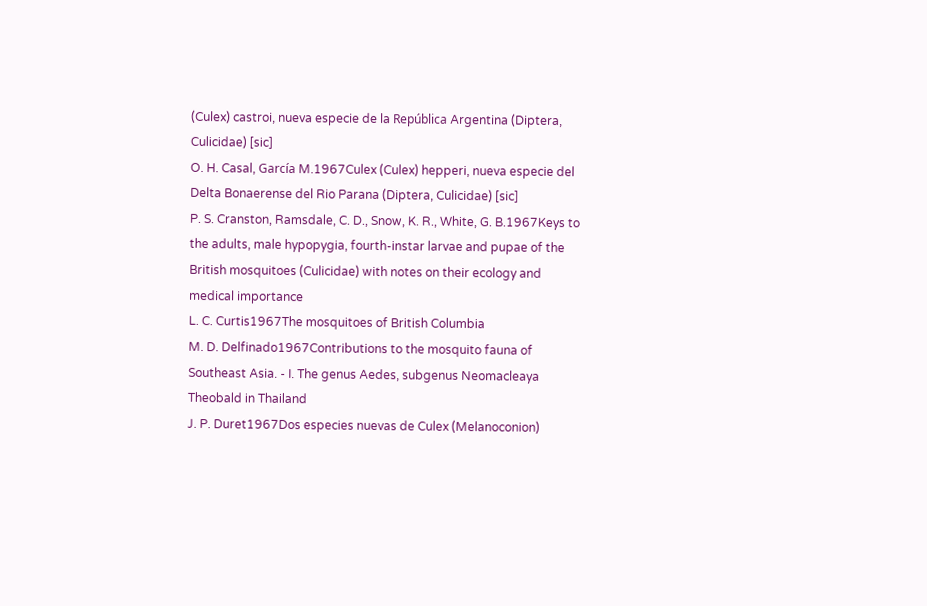(Culex) castroi, nueva especie de la República Argentina (Diptera, Culicidae) [sic]
O. H. Casal, García M.1967Culex (Culex) hepperi, nueva especie del Delta Bonaerense del Rio Parana (Diptera, Culicidae) [sic]
P. S. Cranston, Ramsdale, C. D., Snow, K. R., White, G. B.1967Keys to the adults, male hypopygia, fourth-instar larvae and pupae of the British mosquitoes (Culicidae) with notes on their ecology and medical importance
L. C. Curtis1967The mosquitoes of British Columbia
M. D. Delfinado1967Contributions to the mosquito fauna of Southeast Asia. - I. The genus Aedes, subgenus Neomacleaya Theobald in Thailand
J. P. Duret1967Dos especies nuevas de Culex (Melanoconion)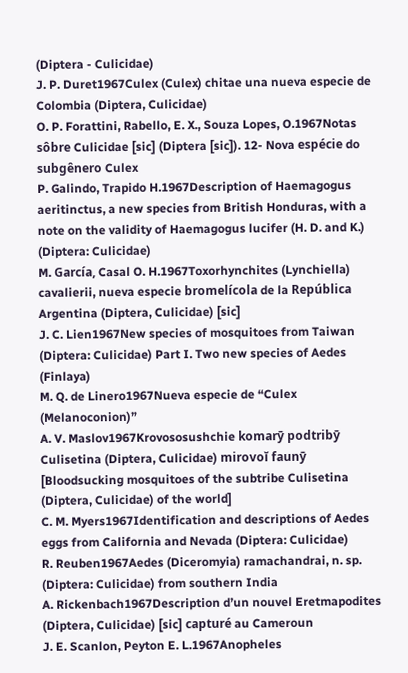(Diptera - Culicidae)
J. P. Duret1967Culex (Culex) chitae una nueva especie de Colombia (Diptera, Culicidae)
O. P. Forattini, Rabello, E. X., Souza Lopes, O.1967Notas sôbre Culicidae [sic] (Diptera [sic]). 12- Nova espécie do subgênero Culex
P. Galindo, Trapido H.1967Description of Haemagogus aeritinctus, a new species from British Honduras, with a note on the validity of Haemagogus lucifer (H. D. and K.) (Diptera: Culicidae)
M. García, Casal O. H.1967Toxorhynchites (Lynchiella) cavalierii, nueva especie bromelícola de la República Argentina (Diptera, Culicidae) [sic]
J. C. Lien1967New species of mosquitoes from Taiwan (Diptera: Culicidae) Part I. Two new species of Aedes (Finlaya)
M. Q. de Linero1967Nueva especie de “Culex (Melanoconion)”
A. V. Maslov1967Krovososushchie komarȳ podtribȳ Culisetina (Diptera, Culicidae) mirovoĭ faunȳ [Bloodsucking mosquitoes of the subtribe Culisetina (Diptera, Culicidae) of the world]
C. M. Myers1967Identification and descriptions of Aedes eggs from California and Nevada (Diptera: Culicidae)
R. Reuben1967Aedes (Diceromyia) ramachandrai, n. sp. (Diptera: Culicidae) from southern India
A. Rickenbach1967Description d’un nouvel Eretmapodites (Diptera, Culicidae) [sic] capturé au Cameroun
J. E. Scanlon, Peyton E. L.1967Anopheles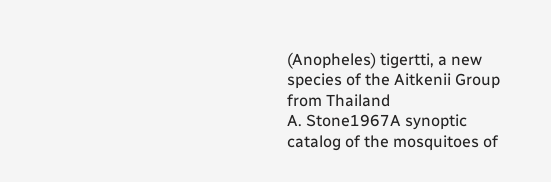(Anopheles) tigertti, a new species of the Aitkenii Group from Thailand
A. Stone1967A synoptic catalog of the mosquitoes of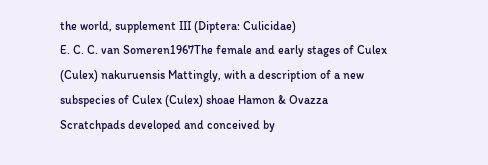the world, supplement III (Diptera: Culicidae)
E. C. C. van Someren1967The female and early stages of Culex (Culex) nakuruensis Mattingly, with a description of a new subspecies of Culex (Culex) shoae Hamon & Ovazza
Scratchpads developed and conceived by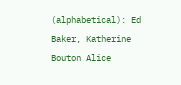(alphabetical): Ed Baker, Katherine Bouton Alice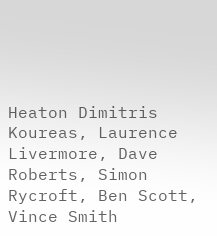Heaton Dimitris Koureas, Laurence Livermore, Dave Roberts, Simon Rycroft, Ben Scott, Vince Smith